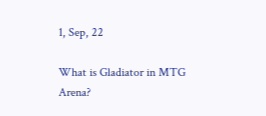1, Sep, 22

What is Gladiator in MTG Arena?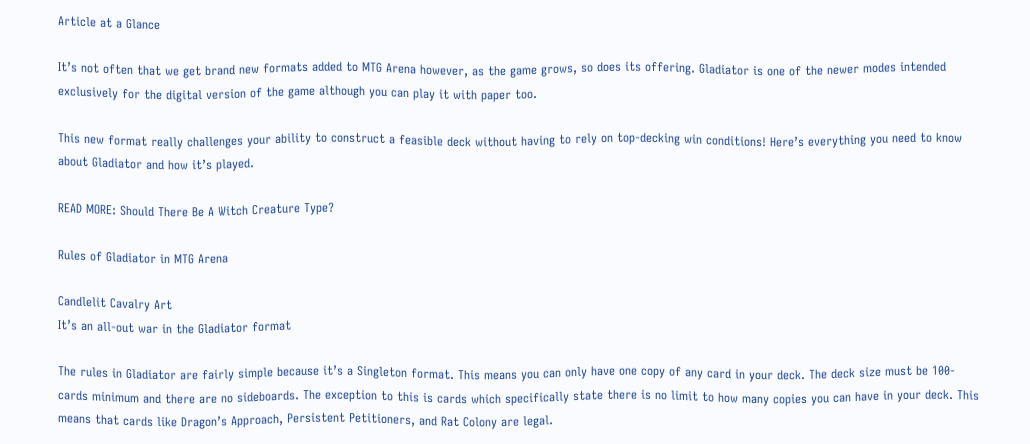Article at a Glance

It’s not often that we get brand new formats added to MTG Arena however, as the game grows, so does its offering. Gladiator is one of the newer modes intended exclusively for the digital version of the game although you can play it with paper too.

This new format really challenges your ability to construct a feasible deck without having to rely on top-decking win conditions! Here’s everything you need to know about Gladiator and how it’s played.

READ MORE: Should There Be A Witch Creature Type?

Rules of Gladiator in MTG Arena

Candlelit Cavalry Art
It’s an all-out war in the Gladiator format

The rules in Gladiator are fairly simple because it’s a Singleton format. This means you can only have one copy of any card in your deck. The deck size must be 100-cards minimum and there are no sideboards. The exception to this is cards which specifically state there is no limit to how many copies you can have in your deck. This means that cards like Dragon’s Approach, Persistent Petitioners, and Rat Colony are legal.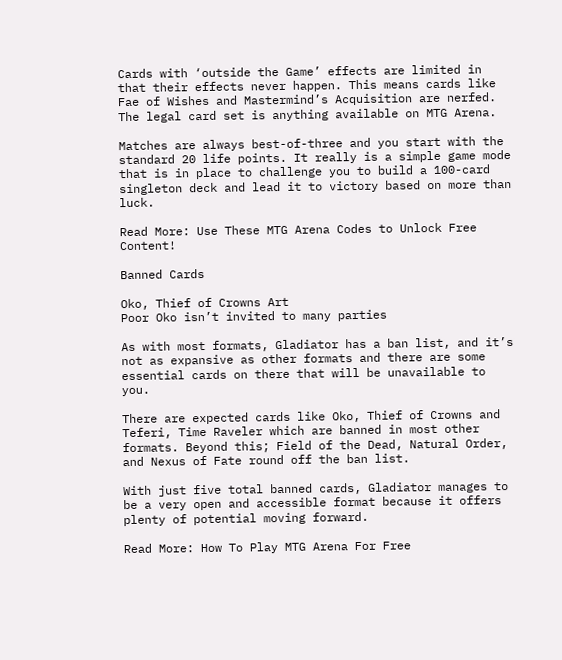Cards with ‘outside the Game’ effects are limited in that their effects never happen. This means cards like Fae of Wishes and Mastermind’s Acquisition are nerfed. The legal card set is anything available on MTG Arena.

Matches are always best-of-three and you start with the standard 20 life points. It really is a simple game mode that is in place to challenge you to build a 100-card singleton deck and lead it to victory based on more than luck.

Read More: Use These MTG Arena Codes to Unlock Free Content!

Banned Cards

Oko, Thief of Crowns Art
Poor Oko isn’t invited to many parties

As with most formats, Gladiator has a ban list, and it’s not as expansive as other formats and there are some essential cards on there that will be unavailable to you.

There are expected cards like Oko, Thief of Crowns and Teferi, Time Raveler which are banned in most other formats. Beyond this; Field of the Dead, Natural Order, and Nexus of Fate round off the ban list.

With just five total banned cards, Gladiator manages to be a very open and accessible format because it offers plenty of potential moving forward.

Read More: How To Play MTG Arena For Free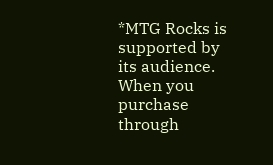*MTG Rocks is supported by its audience. When you purchase through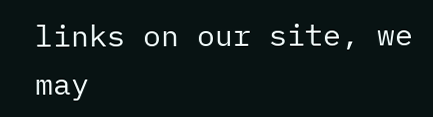links on our site, we may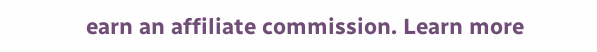earn an affiliate commission. Learn more